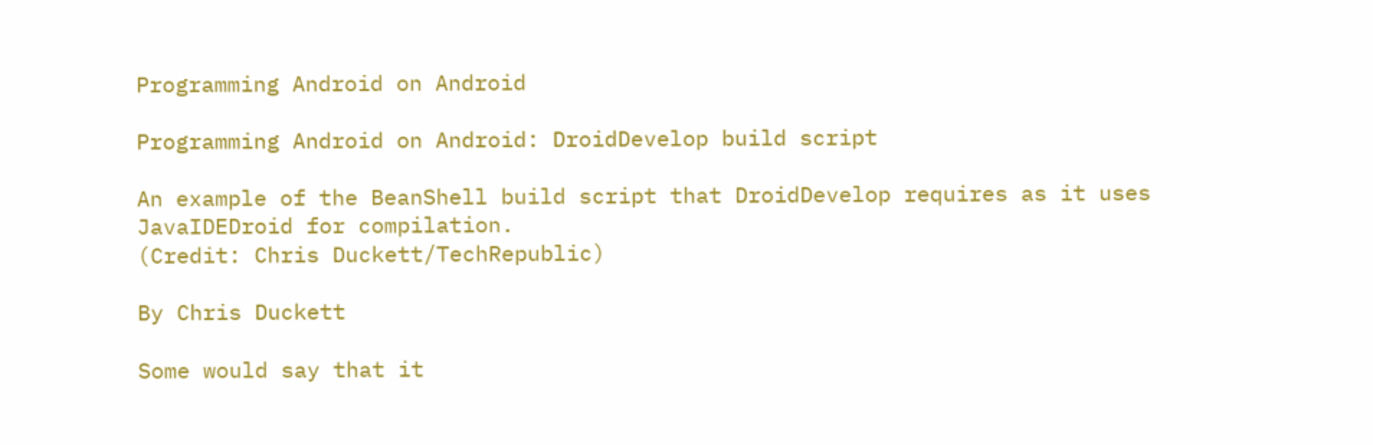Programming Android on Android

Programming Android on Android: DroidDevelop build script

An example of the BeanShell build script that DroidDevelop requires as it uses JavaIDEDroid for compilation.
(Credit: Chris Duckett/TechRepublic)

By Chris Duckett

Some would say that it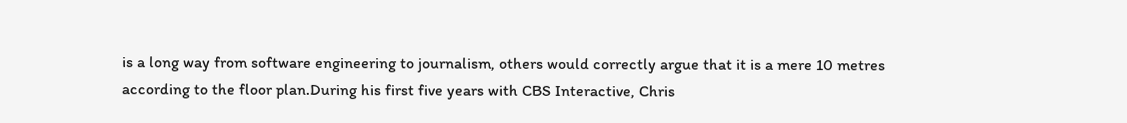is a long way from software engineering to journalism, others would correctly argue that it is a mere 10 metres according to the floor plan.During his first five years with CBS Interactive, Chris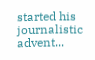started his journalistic advent...